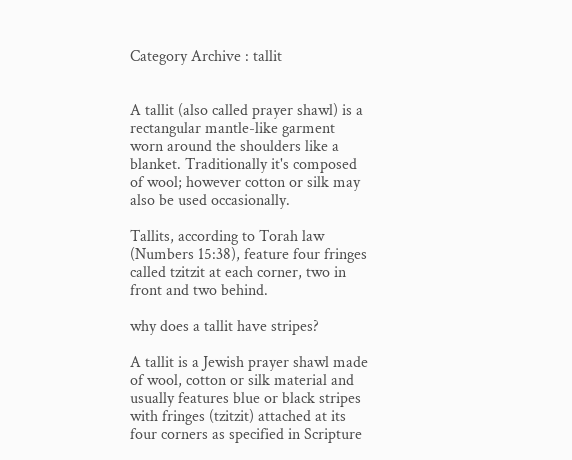Category Archive : tallit


A tallit (also called prayer shawl) is a rectangular mantle-like garment worn around the shoulders like a blanket. Traditionally it's composed of wool; however cotton or silk may also be used occasionally.

Tallits, according to Torah law (Numbers 15:38), feature four fringes called tzitzit at each corner, two in front and two behind.

why does a tallit have stripes?

A tallit is a Jewish prayer shawl made of wool, cotton or silk material and usually features blue or black stripes with fringes (tzitzit) attached at its four corners as specified in Scripture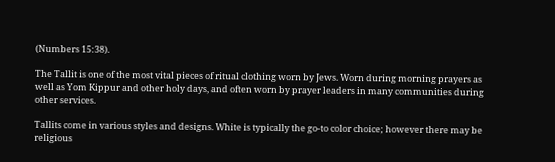(Numbers 15:38).

The Tallit is one of the most vital pieces of ritual clothing worn by Jews. Worn during morning prayers as well as Yom Kippur and other holy days, and often worn by prayer leaders in many communities during other services.

Tallits come in various styles and designs. White is typically the go-to color choice; however there may be religious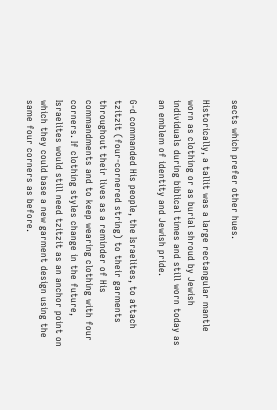sects which prefer other hues.

Historically, a tallit was a large rectangular mantle worn as clothing or as burial shroud by Jewish individuals during biblical times and still worn today as an emblem of identity and Jewish pride.

G-d commanded His people, the Israelites, to attach tzitzit (four-cornered string) to their garments throughout their lives as a reminder of His commandments and to keep wearing clothing with four corners. If clothing styles change in the future, Israelites would still need tzitzit as an anchor point on which they could base a new garment design using the same four corners as before.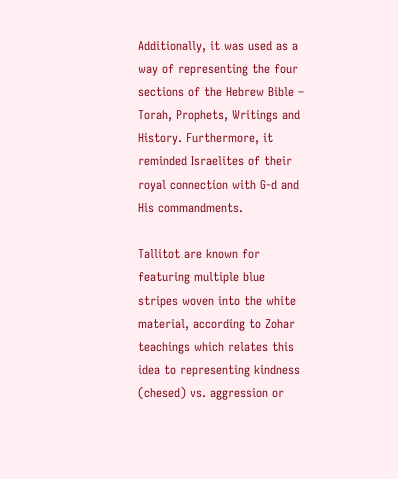Additionally, it was used as a way of representing the four sections of the Hebrew Bible – Torah, Prophets, Writings and History. Furthermore, it reminded Israelites of their royal connection with G-d and His commandments.

Tallitot are known for featuring multiple blue stripes woven into the white material, according to Zohar teachings which relates this idea to representing kindness (chesed) vs. aggression or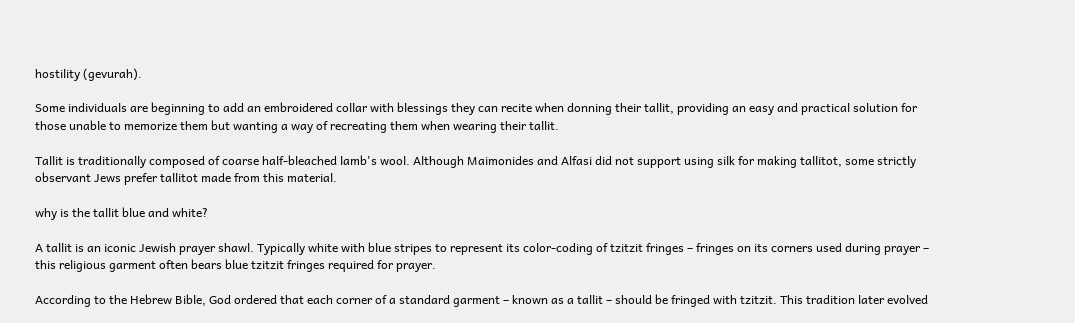hostility (gevurah).

Some individuals are beginning to add an embroidered collar with blessings they can recite when donning their tallit, providing an easy and practical solution for those unable to memorize them but wanting a way of recreating them when wearing their tallit.

Tallit is traditionally composed of coarse half-bleached lamb's wool. Although Maimonides and Alfasi did not support using silk for making tallitot, some strictly observant Jews prefer tallitot made from this material.

why is the tallit blue and white?

A tallit is an iconic Jewish prayer shawl. Typically white with blue stripes to represent its color-coding of tzitzit fringes – fringes on its corners used during prayer – this religious garment often bears blue tzitzit fringes required for prayer.

According to the Hebrew Bible, God ordered that each corner of a standard garment – known as a tallit – should be fringed with tzitzit. This tradition later evolved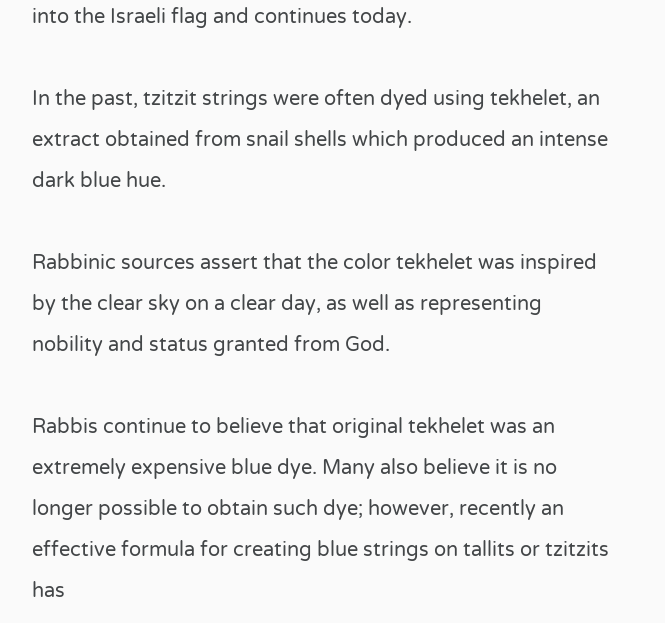into the Israeli flag and continues today.

In the past, tzitzit strings were often dyed using tekhelet, an extract obtained from snail shells which produced an intense dark blue hue.

Rabbinic sources assert that the color tekhelet was inspired by the clear sky on a clear day, as well as representing nobility and status granted from God.

Rabbis continue to believe that original tekhelet was an extremely expensive blue dye. Many also believe it is no longer possible to obtain such dye; however, recently an effective formula for creating blue strings on tallits or tzitzits has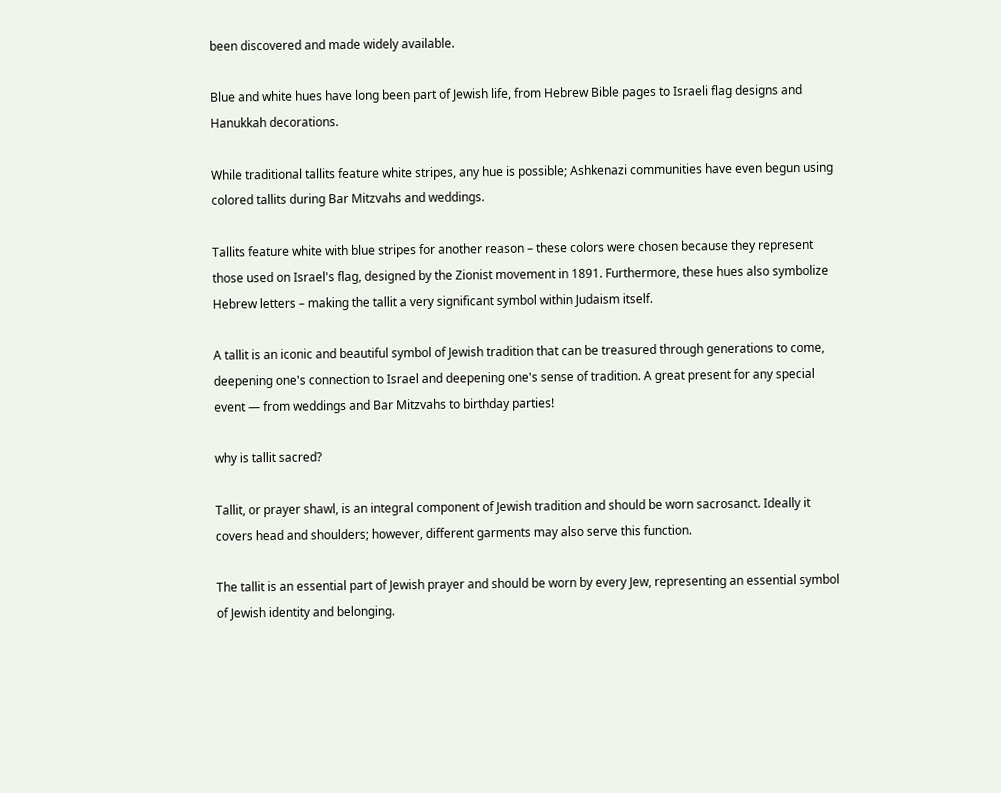been discovered and made widely available.

Blue and white hues have long been part of Jewish life, from Hebrew Bible pages to Israeli flag designs and Hanukkah decorations.

While traditional tallits feature white stripes, any hue is possible; Ashkenazi communities have even begun using colored tallits during Bar Mitzvahs and weddings.

Tallits feature white with blue stripes for another reason – these colors were chosen because they represent those used on Israel's flag, designed by the Zionist movement in 1891. Furthermore, these hues also symbolize Hebrew letters – making the tallit a very significant symbol within Judaism itself.

A tallit is an iconic and beautiful symbol of Jewish tradition that can be treasured through generations to come, deepening one's connection to Israel and deepening one's sense of tradition. A great present for any special event — from weddings and Bar Mitzvahs to birthday parties!

why is tallit sacred?

Tallit, or prayer shawl, is an integral component of Jewish tradition and should be worn sacrosanct. Ideally it covers head and shoulders; however, different garments may also serve this function.

The tallit is an essential part of Jewish prayer and should be worn by every Jew, representing an essential symbol of Jewish identity and belonging.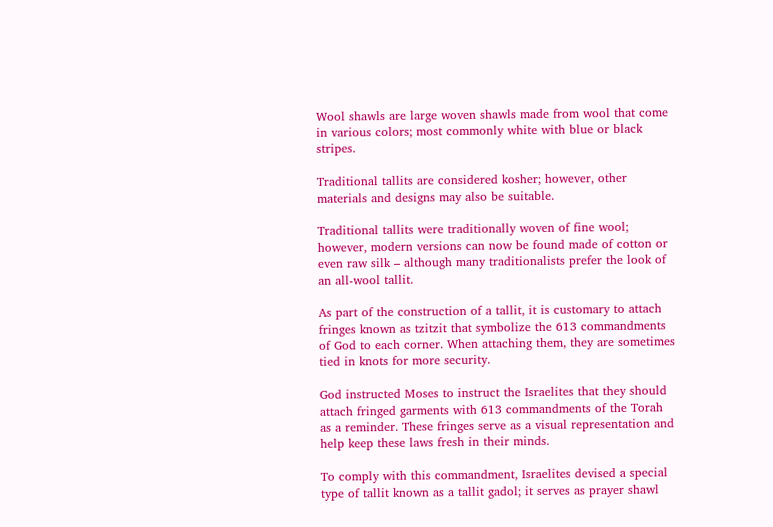Wool shawls are large woven shawls made from wool that come in various colors; most commonly white with blue or black stripes.

Traditional tallits are considered kosher; however, other materials and designs may also be suitable.

Traditional tallits were traditionally woven of fine wool; however, modern versions can now be found made of cotton or even raw silk – although many traditionalists prefer the look of an all-wool tallit.

As part of the construction of a tallit, it is customary to attach fringes known as tzitzit that symbolize the 613 commandments of God to each corner. When attaching them, they are sometimes tied in knots for more security.

God instructed Moses to instruct the Israelites that they should attach fringed garments with 613 commandments of the Torah as a reminder. These fringes serve as a visual representation and help keep these laws fresh in their minds.

To comply with this commandment, Israelites devised a special type of tallit known as a tallit gadol; it serves as prayer shawl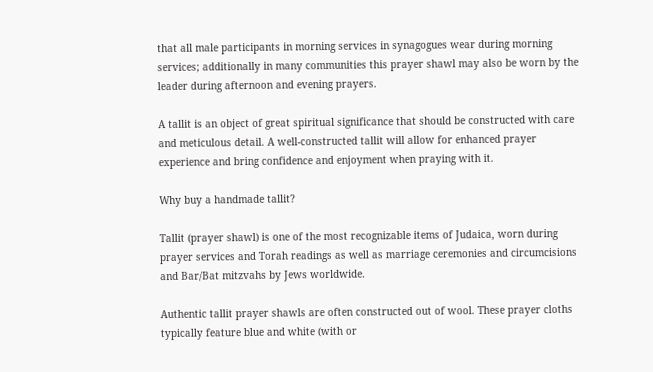that all male participants in morning services in synagogues wear during morning services; additionally in many communities this prayer shawl may also be worn by the leader during afternoon and evening prayers.

A tallit is an object of great spiritual significance that should be constructed with care and meticulous detail. A well-constructed tallit will allow for enhanced prayer experience and bring confidence and enjoyment when praying with it.

Why buy a handmade tallit?

Tallit (prayer shawl) is one of the most recognizable items of Judaica, worn during prayer services and Torah readings as well as marriage ceremonies and circumcisions and Bar/Bat mitzvahs by Jews worldwide.

Authentic tallit prayer shawls are often constructed out of wool. These prayer cloths typically feature blue and white (with or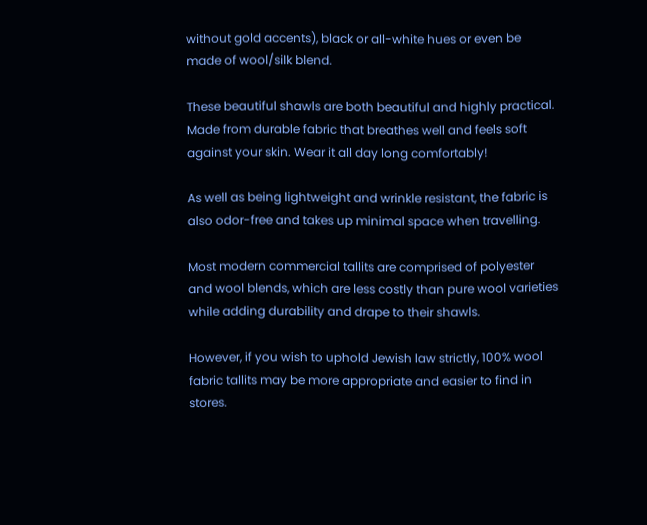without gold accents), black or all-white hues or even be made of wool/silk blend.

These beautiful shawls are both beautiful and highly practical. Made from durable fabric that breathes well and feels soft against your skin. Wear it all day long comfortably!

As well as being lightweight and wrinkle resistant, the fabric is also odor-free and takes up minimal space when travelling.

Most modern commercial tallits are comprised of polyester and wool blends, which are less costly than pure wool varieties while adding durability and drape to their shawls.

However, if you wish to uphold Jewish law strictly, 100% wool fabric tallits may be more appropriate and easier to find in stores.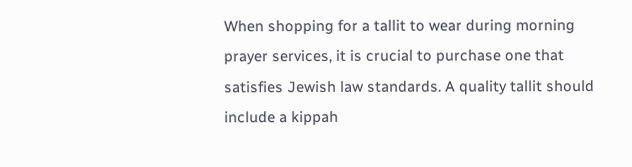When shopping for a tallit to wear during morning prayer services, it is crucial to purchase one that satisfies Jewish law standards. A quality tallit should include a kippah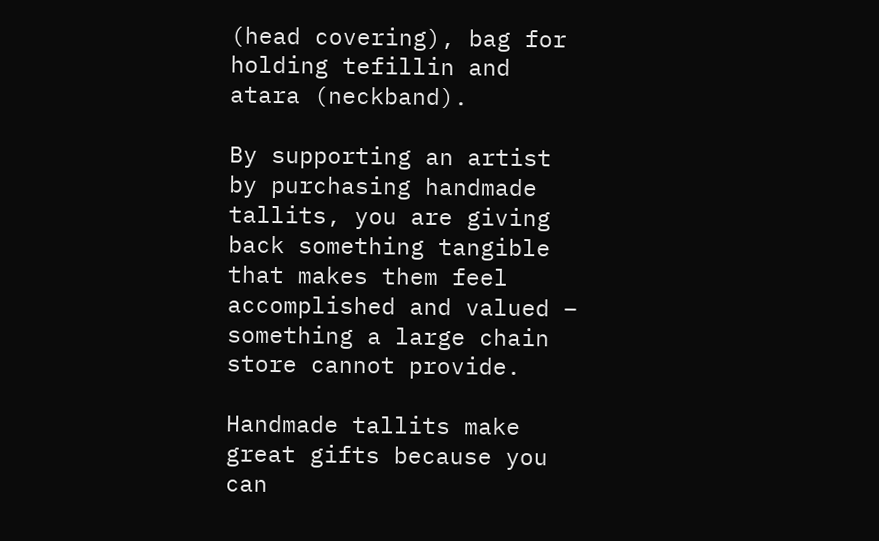(head covering), bag for holding tefillin and atara (neckband).

By supporting an artist by purchasing handmade tallits, you are giving back something tangible that makes them feel accomplished and valued – something a large chain store cannot provide.

Handmade tallits make great gifts because you can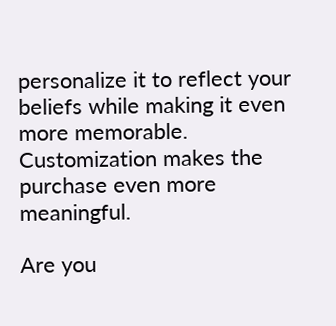personalize it to reflect your beliefs while making it even more memorable. Customization makes the purchase even more meaningful.

Are you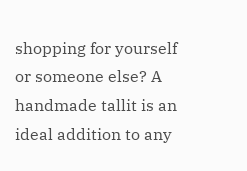shopping for yourself or someone else? A handmade tallit is an ideal addition to any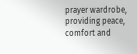prayer wardrobe, providing peace, comfort and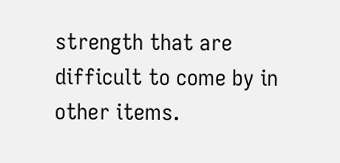strength that are difficult to come by in other items.